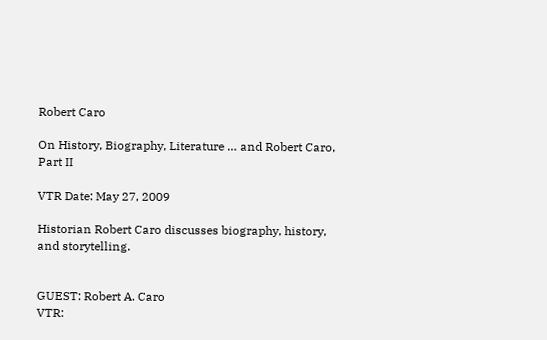Robert Caro

On History, Biography, Literature … and Robert Caro, Part II

VTR Date: May 27, 2009

Historian Robert Caro discusses biography, history, and storytelling.


GUEST: Robert A. Caro
VTR: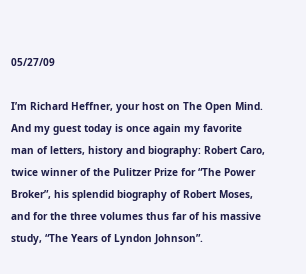05/27/09

I’m Richard Heffner, your host on The Open Mind. And my guest today is once again my favorite man of letters, history and biography: Robert Caro, twice winner of the Pulitzer Prize for “The Power Broker”, his splendid biography of Robert Moses, and for the three volumes thus far of his massive study, “The Years of Lyndon Johnson”.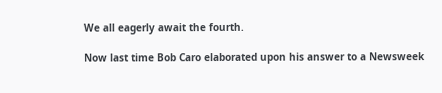We all eagerly await the fourth.

Now last time Bob Caro elaborated upon his answer to a Newsweek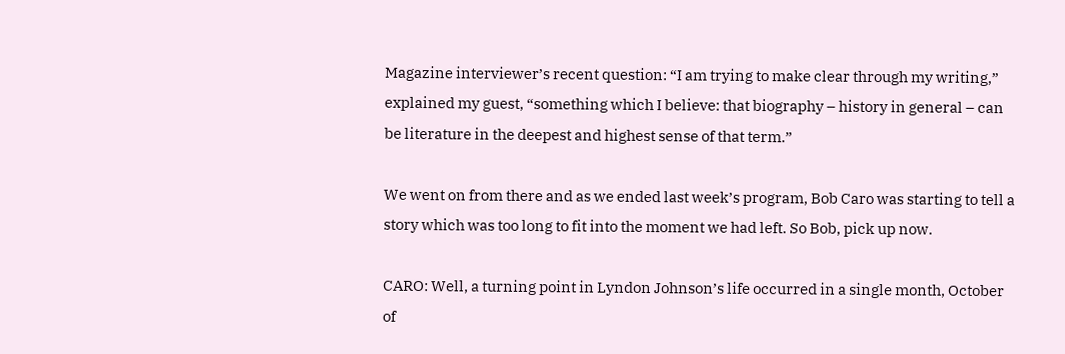Magazine interviewer’s recent question: “I am trying to make clear through my writing,” explained my guest, “something which I believe: that biography – history in general – can be literature in the deepest and highest sense of that term.”

We went on from there and as we ended last week’s program, Bob Caro was starting to tell a story which was too long to fit into the moment we had left. So Bob, pick up now.

CARO: Well, a turning point in Lyndon Johnson’s life occurred in a single month, October of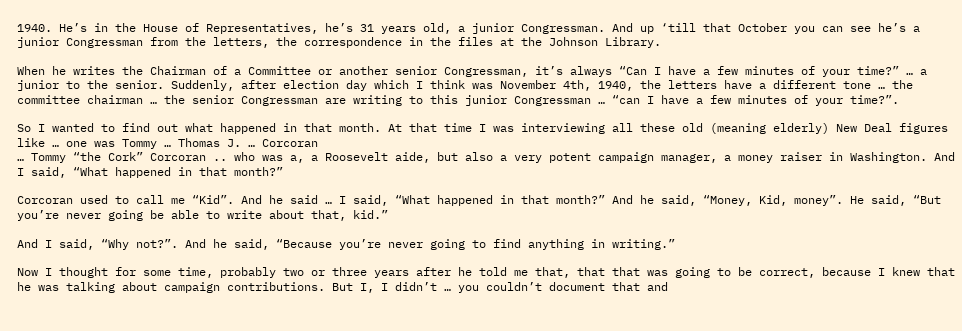1940. He’s in the House of Representatives, he’s 31 years old, a junior Congressman. And up ‘till that October you can see he’s a junior Congressman from the letters, the correspondence in the files at the Johnson Library.

When he writes the Chairman of a Committee or another senior Congressman, it’s always “Can I have a few minutes of your time?” … a junior to the senior. Suddenly, after election day which I think was November 4th, 1940, the letters have a different tone … the committee chairman … the senior Congressman are writing to this junior Congressman … “can I have a few minutes of your time?”.

So I wanted to find out what happened in that month. At that time I was interviewing all these old (meaning elderly) New Deal figures like … one was Tommy … Thomas J. … Corcoran
… Tommy “the Cork” Corcoran .. who was a, a Roosevelt aide, but also a very potent campaign manager, a money raiser in Washington. And I said, “What happened in that month?”

Corcoran used to call me “Kid”. And he said … I said, “What happened in that month?” And he said, “Money, Kid, money”. He said, “But you’re never going be able to write about that, kid.”

And I said, “Why not?”. And he said, “Because you’re never going to find anything in writing.”

Now I thought for some time, probably two or three years after he told me that, that that was going to be correct, because I knew that he was talking about campaign contributions. But I, I didn’t … you couldn’t document that and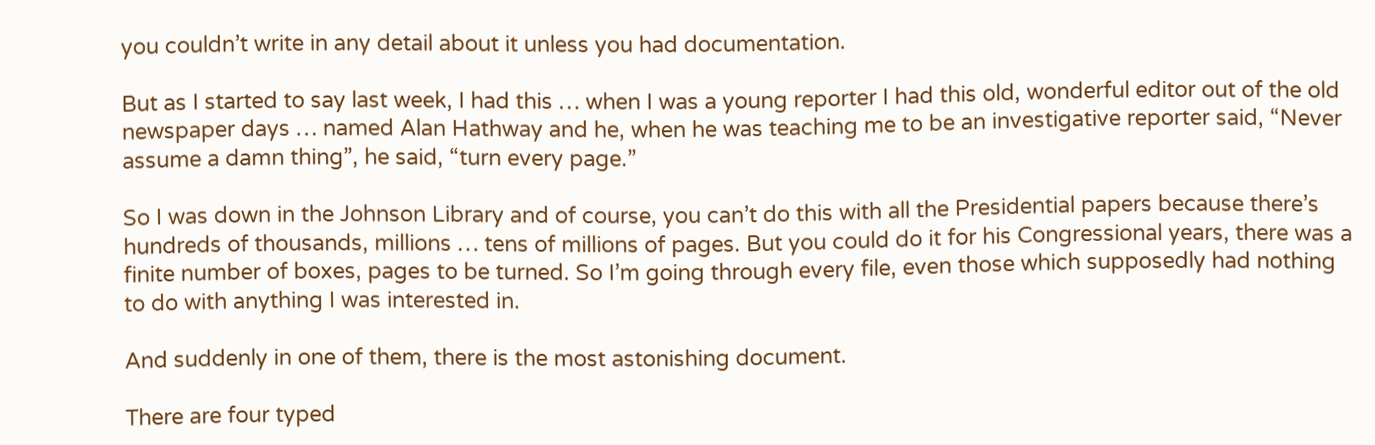you couldn’t write in any detail about it unless you had documentation.

But as I started to say last week, I had this … when I was a young reporter I had this old, wonderful editor out of the old newspaper days … named Alan Hathway and he, when he was teaching me to be an investigative reporter said, “Never assume a damn thing”, he said, “turn every page.”

So I was down in the Johnson Library and of course, you can’t do this with all the Presidential papers because there’s hundreds of thousands, millions … tens of millions of pages. But you could do it for his Congressional years, there was a finite number of boxes, pages to be turned. So I’m going through every file, even those which supposedly had nothing to do with anything I was interested in.

And suddenly in one of them, there is the most astonishing document.

There are four typed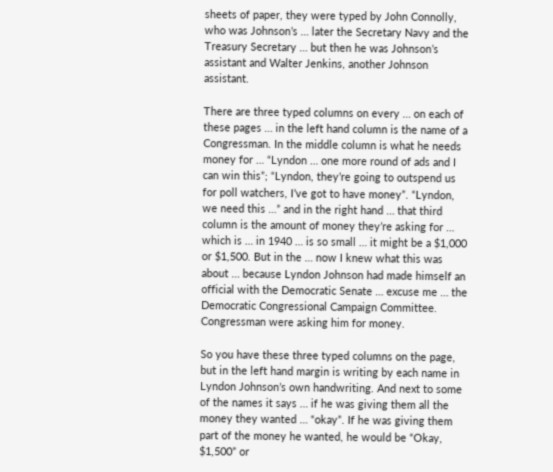sheets of paper, they were typed by John Connolly, who was Johnson’s … later the Secretary Navy and the Treasury Secretary … but then he was Johnson’s assistant and Walter Jenkins, another Johnson assistant.

There are three typed columns on every … on each of these pages … in the left hand column is the name of a Congressman. In the middle column is what he needs money for … “Lyndon … one more round of ads and I can win this”; “Lyndon, they’re going to outspend us for poll watchers, I’ve got to have money”. “Lyndon, we need this …” and in the right hand … that third column is the amount of money they’re asking for … which is … in 1940 … is so small … it might be a $1,000 or $1,500. But in the … now I knew what this was about … because Lyndon Johnson had made himself an official with the Democratic Senate … excuse me … the Democratic Congressional Campaign Committee. Congressman were asking him for money.

So you have these three typed columns on the page, but in the left hand margin is writing by each name in Lyndon Johnson’s own handwriting. And next to some of the names it says … if he was giving them all the money they wanted … “okay”. If he was giving them part of the money he wanted, he would be “Okay, $1,500” or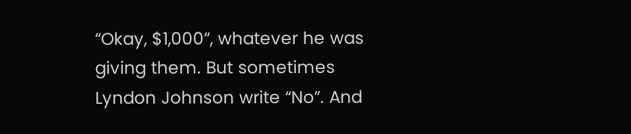“Okay, $1,000”, whatever he was giving them. But sometimes Lyndon Johnson write “No”. And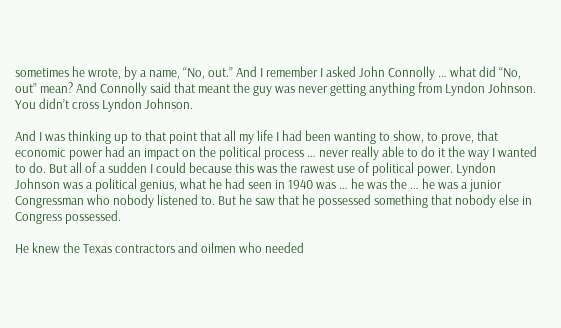sometimes he wrote, by a name, “No, out.” And I remember I asked John Connolly … what did “No, out” mean? And Connolly said that meant the guy was never getting anything from Lyndon Johnson. You didn’t cross Lyndon Johnson.

And I was thinking up to that point that all my life I had been wanting to show, to prove, that economic power had an impact on the political process … never really able to do it the way I wanted to do. But all of a sudden I could because this was the rawest use of political power. Lyndon Johnson was a political genius, what he had seen in 1940 was … he was the … he was a junior Congressman who nobody listened to. But he saw that he possessed something that nobody else in Congress possessed.

He knew the Texas contractors and oilmen who needed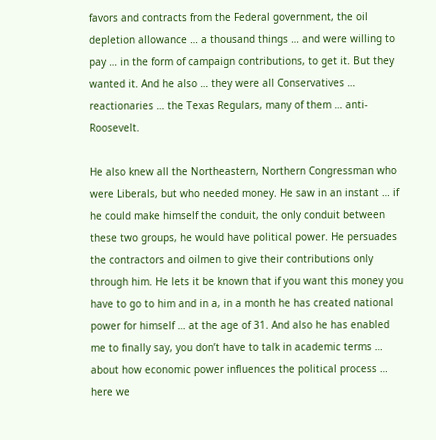favors and contracts from the Federal government, the oil depletion allowance … a thousand things … and were willing to pay … in the form of campaign contributions, to get it. But they wanted it. And he also … they were all Conservatives … reactionaries … the Texas Regulars, many of them … anti-Roosevelt.

He also knew all the Northeastern, Northern Congressman who were Liberals, but who needed money. He saw in an instant … if he could make himself the conduit, the only conduit between these two groups, he would have political power. He persuades the contractors and oilmen to give their contributions only through him. He lets it be known that if you want this money you have to go to him and in a, in a month he has created national power for himself … at the age of 31. And also he has enabled me to finally say, you don’t have to talk in academic terms … about how economic power influences the political process … here we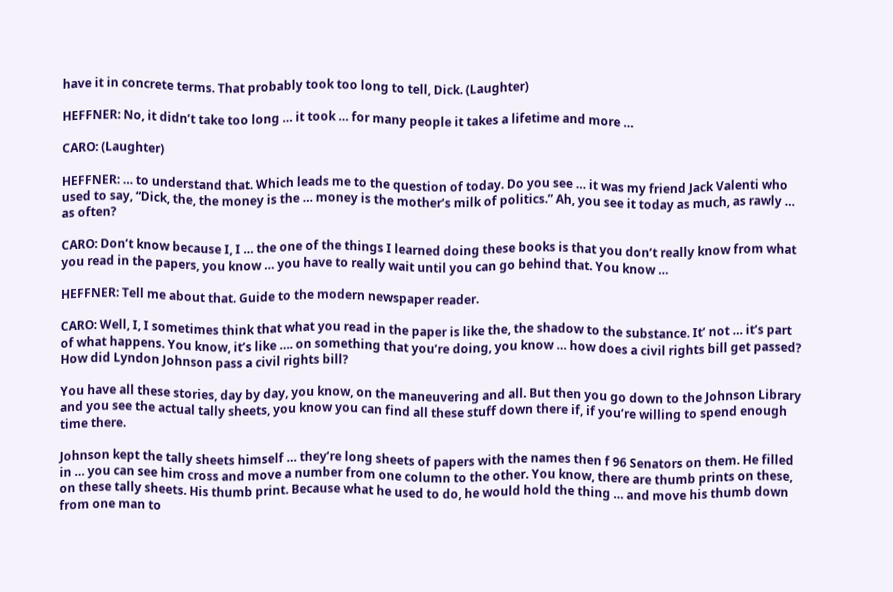have it in concrete terms. That probably took too long to tell, Dick. (Laughter)

HEFFNER: No, it didn’t take too long … it took … for many people it takes a lifetime and more …

CARO: (Laughter)

HEFFNER: … to understand that. Which leads me to the question of today. Do you see … it was my friend Jack Valenti who used to say, “Dick, the, the money is the … money is the mother’s milk of politics.” Ah, you see it today as much, as rawly … as often?

CARO: Don’t know because I, I … the one of the things I learned doing these books is that you don’t really know from what you read in the papers, you know … you have to really wait until you can go behind that. You know …

HEFFNER: Tell me about that. Guide to the modern newspaper reader.

CARO: Well, I, I sometimes think that what you read in the paper is like the, the shadow to the substance. It’ not … it’s part of what happens. You know, it’s like …. on something that you’re doing, you know … how does a civil rights bill get passed? How did Lyndon Johnson pass a civil rights bill?

You have all these stories, day by day, you know, on the maneuvering and all. But then you go down to the Johnson Library and you see the actual tally sheets, you know you can find all these stuff down there if, if you’re willing to spend enough time there.

Johnson kept the tally sheets himself … they’re long sheets of papers with the names then f 96 Senators on them. He filled in … you can see him cross and move a number from one column to the other. You know, there are thumb prints on these, on these tally sheets. His thumb print. Because what he used to do, he would hold the thing … and move his thumb down from one man to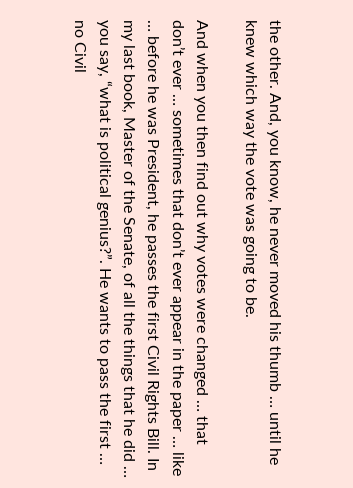the other. And, you know, he never moved his thumb … until he knew which way the vote was going to be.

And when you then find out why votes were changed … that don’t ever … sometimes that don’t ever appear in the paper … like … before he was President, he passes the first Civil Rights Bill. In my last book, Master of the Senate, of all the things that he did … you say, “what is political genius?”. He wants to pass the first … no Civil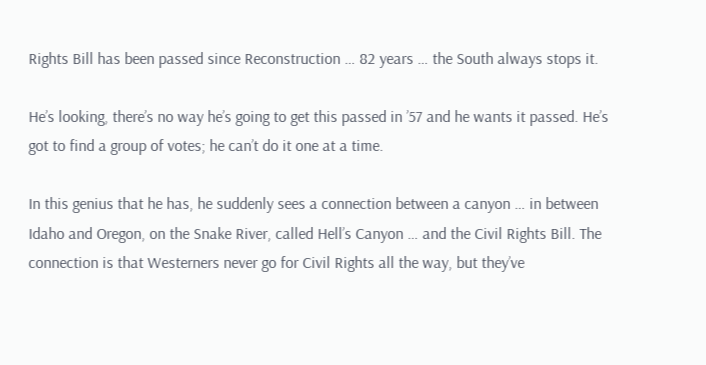Rights Bill has been passed since Reconstruction … 82 years … the South always stops it.

He’s looking, there’s no way he’s going to get this passed in ’57 and he wants it passed. He’s got to find a group of votes; he can’t do it one at a time.

In this genius that he has, he suddenly sees a connection between a canyon … in between Idaho and Oregon, on the Snake River, called Hell’s Canyon … and the Civil Rights Bill. The connection is that Westerners never go for Civil Rights all the way, but they’ve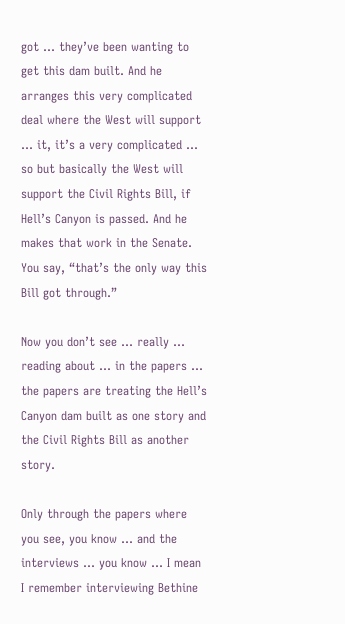got … they’ve been wanting to get this dam built. And he arranges this very complicated deal where the West will support … it, it’s a very complicated … so but basically the West will support the Civil Rights Bill, if Hell’s Canyon is passed. And he makes that work in the Senate. You say, “that’s the only way this Bill got through.”

Now you don’t see … really … reading about … in the papers … the papers are treating the Hell’s Canyon dam built as one story and the Civil Rights Bill as another story.

Only through the papers where you see, you know … and the interviews … you know … I mean I remember interviewing Bethine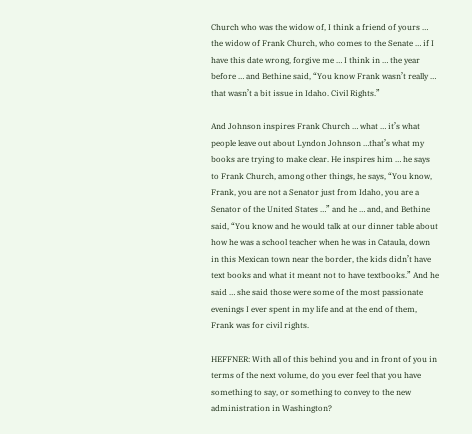Church who was the widow of, I think a friend of yours … the widow of Frank Church, who comes to the Senate … if I have this date wrong, forgive me … I think in … the year before … and Bethine said, “You know Frank wasn’t really … that wasn’t a bit issue in Idaho. Civil Rights.”

And Johnson inspires Frank Church … what … it’s what people leave out about Lyndon Johnson …that’s what my books are trying to make clear. He inspires him … he says to Frank Church, among other things, he says, “You know, Frank, you are not a Senator just from Idaho, you are a Senator of the United States …” and he … and, and Bethine said, “You know and he would talk at our dinner table about how he was a school teacher when he was in Cataula, down in this Mexican town near the border, the kids didn’t have text books and what it meant not to have textbooks.” And he said … she said those were some of the most passionate evenings I ever spent in my life and at the end of them, Frank was for civil rights.

HEFFNER: With all of this behind you and in front of you in terms of the next volume, do you ever feel that you have something to say, or something to convey to the new administration in Washington?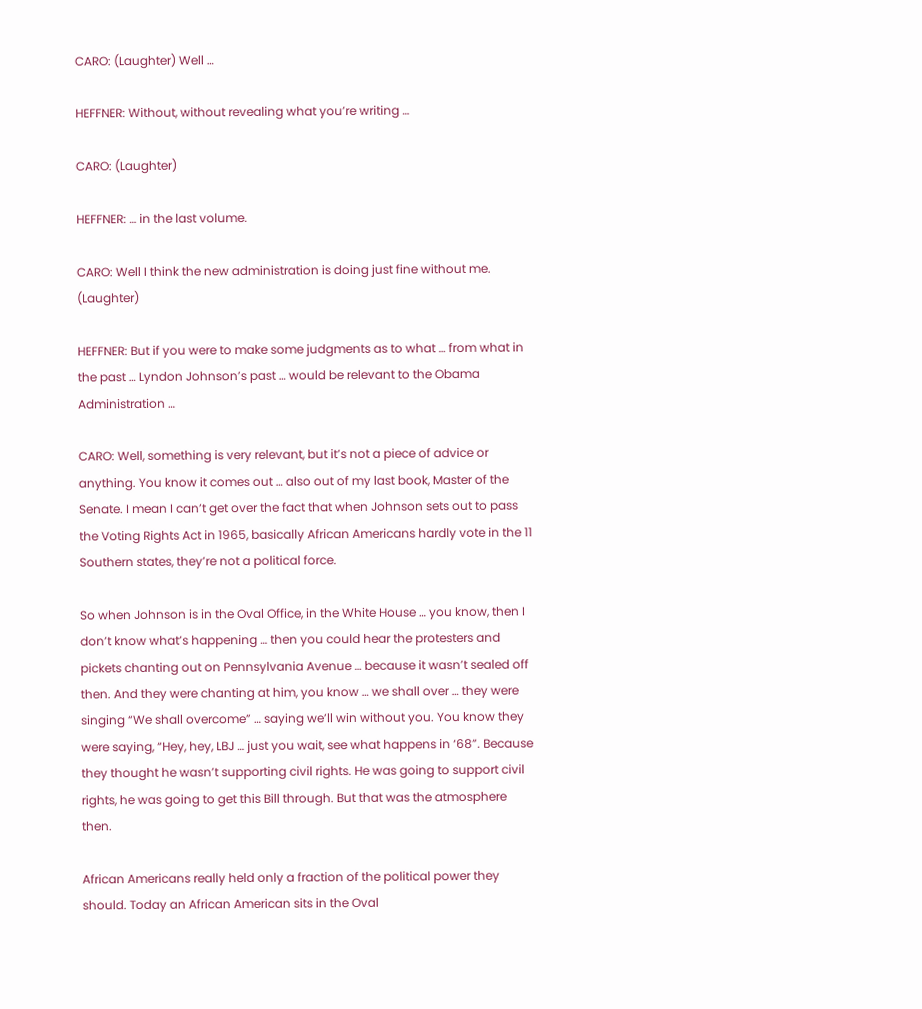CARO: (Laughter) Well …

HEFFNER: Without, without revealing what you’re writing …

CARO: (Laughter)

HEFFNER: … in the last volume.

CARO: Well I think the new administration is doing just fine without me. (Laughter)

HEFFNER: But if you were to make some judgments as to what … from what in the past … Lyndon Johnson’s past … would be relevant to the Obama Administration …

CARO: Well, something is very relevant, but it’s not a piece of advice or anything. You know it comes out … also out of my last book, Master of the Senate. I mean I can’t get over the fact that when Johnson sets out to pass the Voting Rights Act in 1965, basically African Americans hardly vote in the 11 Southern states, they’re not a political force.

So when Johnson is in the Oval Office, in the White House … you know, then I don’t know what’s happening … then you could hear the protesters and pickets chanting out on Pennsylvania Avenue … because it wasn’t sealed off then. And they were chanting at him, you know … we shall over … they were singing “We shall overcome” … saying we’ll win without you. You know they were saying, “Hey, hey, LBJ … just you wait, see what happens in ‘68”. Because they thought he wasn’t supporting civil rights. He was going to support civil rights, he was going to get this Bill through. But that was the atmosphere then.

African Americans really held only a fraction of the political power they should. Today an African American sits in the Oval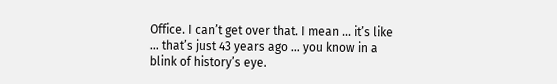Office. I can’t get over that. I mean … it’s like … that’s just 43 years ago … you know in a blink of history’s eye.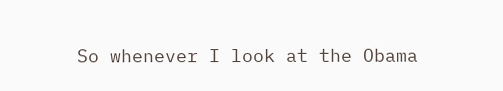So whenever I look at the Obama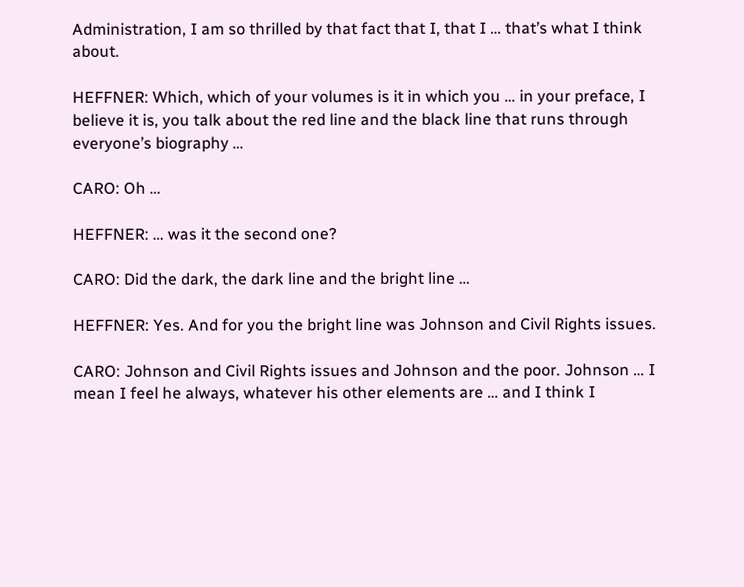Administration, I am so thrilled by that fact that I, that I … that’s what I think about.

HEFFNER: Which, which of your volumes is it in which you … in your preface, I believe it is, you talk about the red line and the black line that runs through everyone’s biography …

CARO: Oh …

HEFFNER: … was it the second one?

CARO: Did the dark, the dark line and the bright line …

HEFFNER: Yes. And for you the bright line was Johnson and Civil Rights issues.

CARO: Johnson and Civil Rights issues and Johnson and the poor. Johnson … I mean I feel he always, whatever his other elements are … and I think I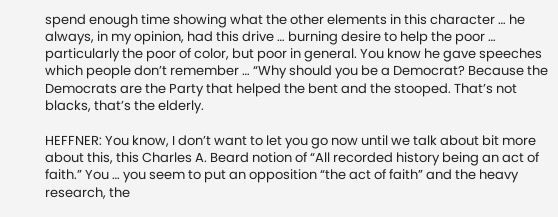spend enough time showing what the other elements in this character … he always, in my opinion, had this drive … burning desire to help the poor … particularly the poor of color, but poor in general. You know he gave speeches which people don’t remember … “Why should you be a Democrat? Because the Democrats are the Party that helped the bent and the stooped. That’s not blacks, that’s the elderly.

HEFFNER: You know, I don’t want to let you go now until we talk about bit more about this, this Charles A. Beard notion of “All recorded history being an act of faith.” You … you seem to put an opposition “the act of faith” and the heavy research, the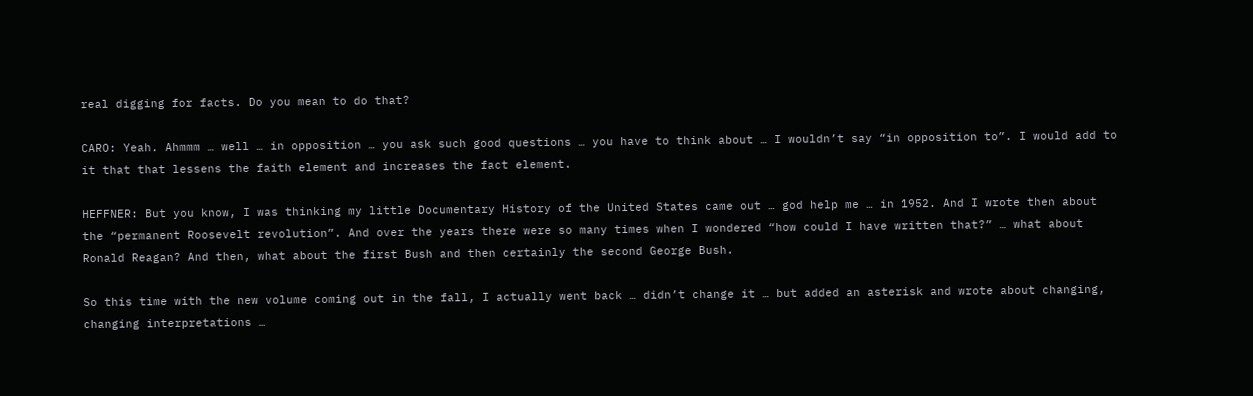real digging for facts. Do you mean to do that?

CARO: Yeah. Ahmmm … well … in opposition … you ask such good questions … you have to think about … I wouldn’t say “in opposition to”. I would add to it that that lessens the faith element and increases the fact element.

HEFFNER: But you know, I was thinking my little Documentary History of the United States came out … god help me … in 1952. And I wrote then about the “permanent Roosevelt revolution”. And over the years there were so many times when I wondered “how could I have written that?” … what about Ronald Reagan? And then, what about the first Bush and then certainly the second George Bush.

So this time with the new volume coming out in the fall, I actually went back … didn’t change it … but added an asterisk and wrote about changing, changing interpretations …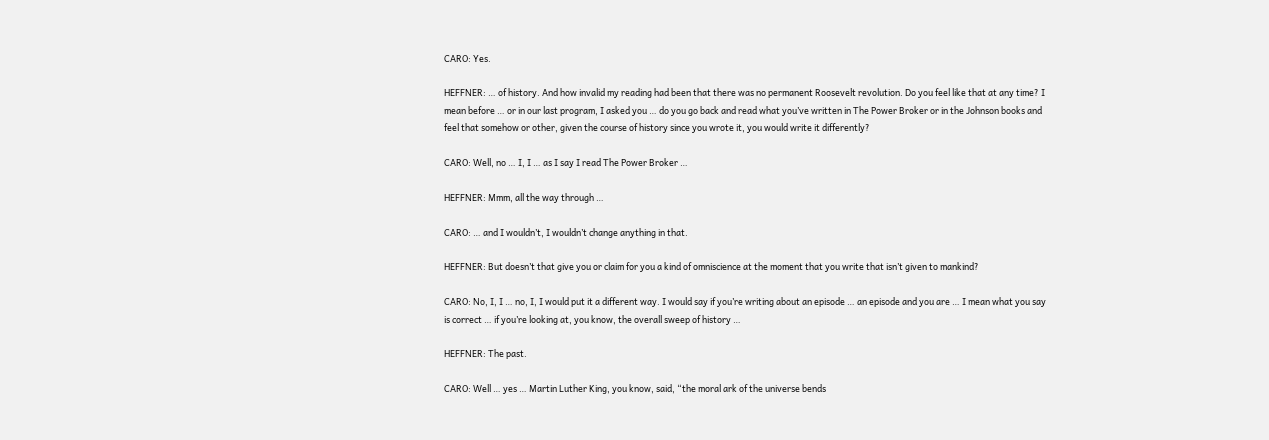CARO: Yes.

HEFFNER: … of history. And how invalid my reading had been that there was no permanent Roosevelt revolution. Do you feel like that at any time? I mean before … or in our last program, I asked you … do you go back and read what you’ve written in The Power Broker or in the Johnson books and feel that somehow or other, given the course of history since you wrote it, you would write it differently?

CARO: Well, no … I, I … as I say I read The Power Broker …

HEFFNER: Mmm, all the way through …

CARO: … and I wouldn’t, I wouldn’t change anything in that.

HEFFNER: But doesn’t that give you or claim for you a kind of omniscience at the moment that you write that isn’t given to mankind?

CARO: No, I, I … no, I, I would put it a different way. I would say if you’re writing about an episode … an episode and you are … I mean what you say is correct … if you’re looking at, you know, the overall sweep of history …

HEFFNER: The past.

CARO: Well … yes … Martin Luther King, you know, said, “the moral ark of the universe bends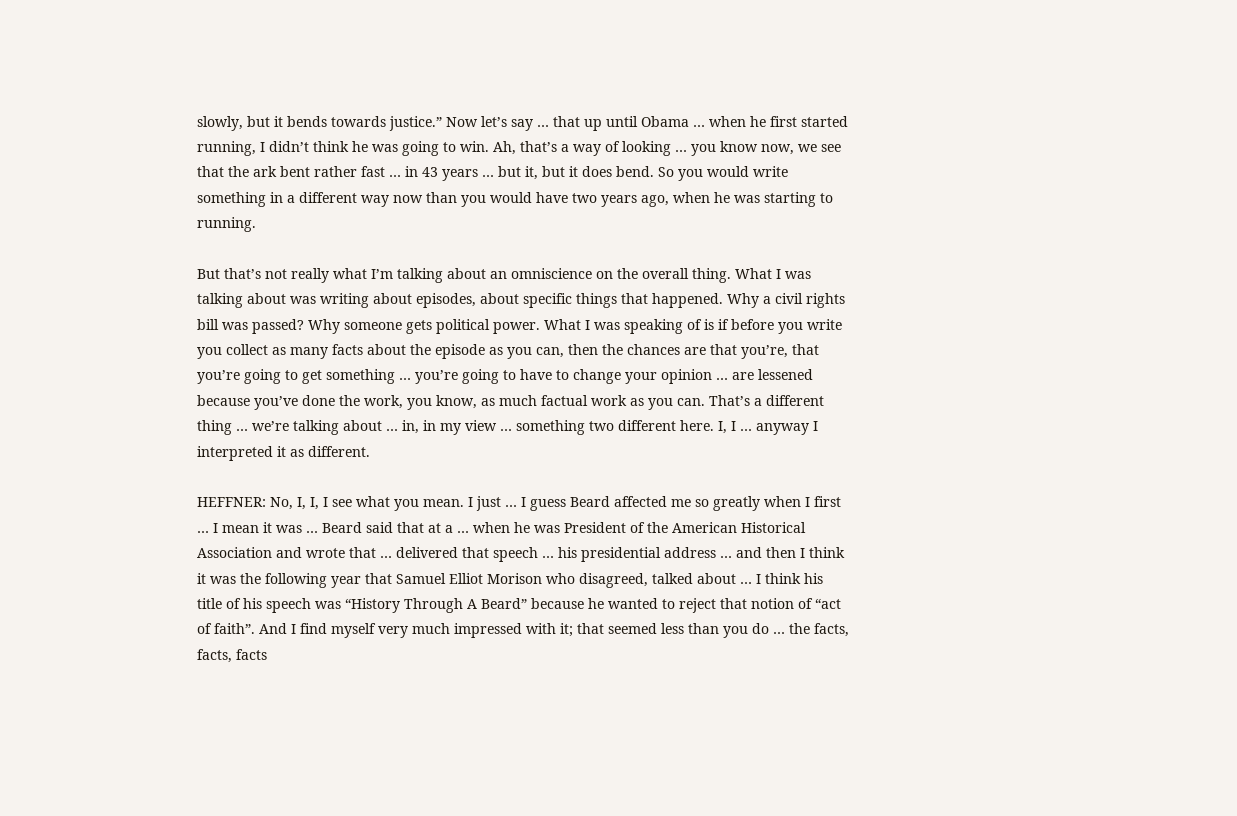slowly, but it bends towards justice.” Now let’s say … that up until Obama … when he first started running, I didn’t think he was going to win. Ah, that’s a way of looking … you know now, we see that the ark bent rather fast … in 43 years … but it, but it does bend. So you would write something in a different way now than you would have two years ago, when he was starting to running.

But that’s not really what I’m talking about an omniscience on the overall thing. What I was talking about was writing about episodes, about specific things that happened. Why a civil rights bill was passed? Why someone gets political power. What I was speaking of is if before you write you collect as many facts about the episode as you can, then the chances are that you’re, that you’re going to get something … you’re going to have to change your opinion … are lessened because you’ve done the work, you know, as much factual work as you can. That’s a different thing … we’re talking about … in, in my view … something two different here. I, I … anyway I interpreted it as different.

HEFFNER: No, I, I, I see what you mean. I just … I guess Beard affected me so greatly when I first … I mean it was … Beard said that at a … when he was President of the American Historical Association and wrote that … delivered that speech … his presidential address … and then I think it was the following year that Samuel Elliot Morison who disagreed, talked about … I think his title of his speech was “History Through A Beard” because he wanted to reject that notion of “act of faith”. And I find myself very much impressed with it; that seemed less than you do … the facts, facts, facts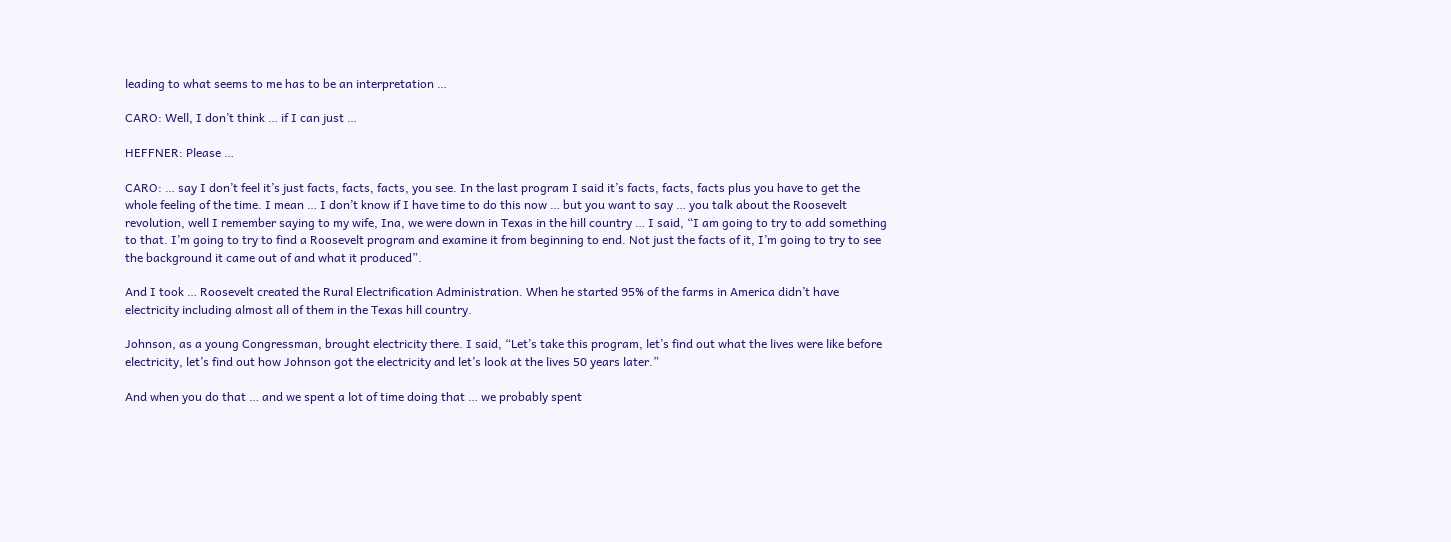leading to what seems to me has to be an interpretation …

CARO: Well, I don’t think … if I can just …

HEFFNER: Please …

CARO: … say I don’t feel it’s just facts, facts, facts, you see. In the last program I said it’s facts, facts, facts plus you have to get the whole feeling of the time. I mean … I don’t know if I have time to do this now … but you want to say … you talk about the Roosevelt revolution, well I remember saying to my wife, Ina, we were down in Texas in the hill country … I said, “I am going to try to add something to that. I’m going to try to find a Roosevelt program and examine it from beginning to end. Not just the facts of it, I’m going to try to see the background it came out of and what it produced”.

And I took … Roosevelt created the Rural Electrification Administration. When he started 95% of the farms in America didn’t have electricity including almost all of them in the Texas hill country.

Johnson, as a young Congressman, brought electricity there. I said, “Let’s take this program, let’s find out what the lives were like before electricity, let’s find out how Johnson got the electricity and let’s look at the lives 50 years later.”

And when you do that … and we spent a lot of time doing that … we probably spent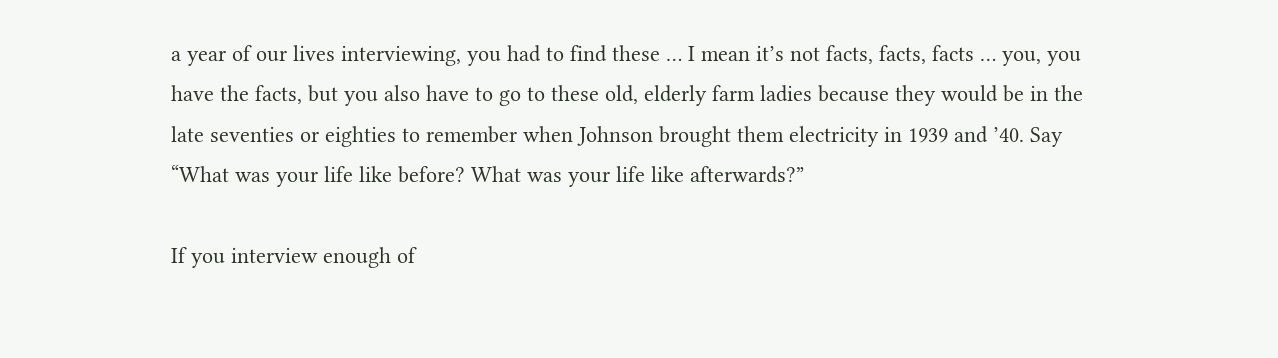a year of our lives interviewing, you had to find these … I mean it’s not facts, facts, facts … you, you have the facts, but you also have to go to these old, elderly farm ladies because they would be in the late seventies or eighties to remember when Johnson brought them electricity in 1939 and ’40. Say “What was your life like before? What was your life like afterwards?”

If you interview enough of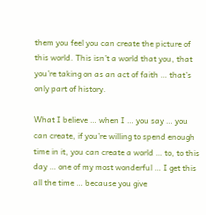them you feel you can create the picture of this world. This isn’t a world that you, that you’re taking on as an act of faith … that’s only part of history.

What I believe … when I … you say … you can create, if you’re willing to spend enough time in it, you can create a world … to, to this day … one of my most wonderful … I get this all the time … because you give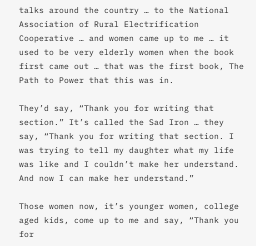talks around the country … to the National Association of Rural Electrification Cooperative … and women came up to me … it used to be very elderly women when the book first came out … that was the first book, The Path to Power that this was in.

They’d say, “Thank you for writing that section.” It’s called the Sad Iron … they say, “Thank you for writing that section. I was trying to tell my daughter what my life was like and I couldn’t make her understand. And now I can make her understand.”

Those women now, it’s younger women, college aged kids, come up to me and say, “Thank you for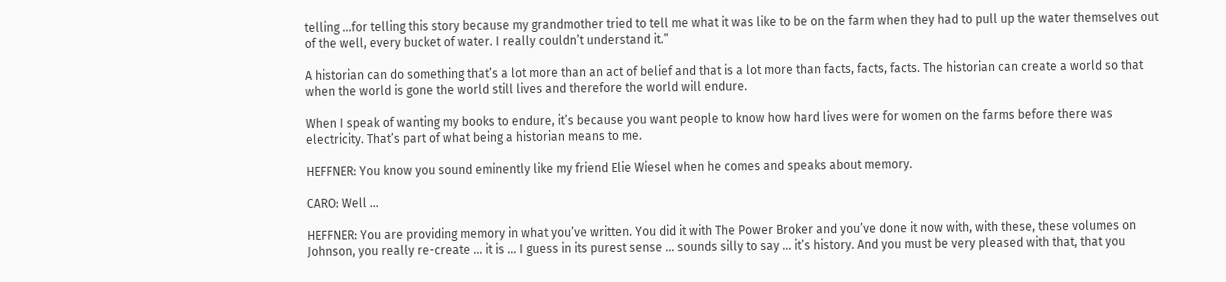telling …for telling this story because my grandmother tried to tell me what it was like to be on the farm when they had to pull up the water themselves out of the well, every bucket of water. I really couldn’t understand it.”

A historian can do something that’s a lot more than an act of belief and that is a lot more than facts, facts, facts. The historian can create a world so that when the world is gone the world still lives and therefore the world will endure.

When I speak of wanting my books to endure, it’s because you want people to know how hard lives were for women on the farms before there was electricity. That’s part of what being a historian means to me.

HEFFNER: You know you sound eminently like my friend Elie Wiesel when he comes and speaks about memory.

CARO: Well …

HEFFNER: You are providing memory in what you’ve written. You did it with The Power Broker and you’ve done it now with, with these, these volumes on Johnson, you really re-create … it is … I guess in its purest sense … sounds silly to say … it’s history. And you must be very pleased with that, that you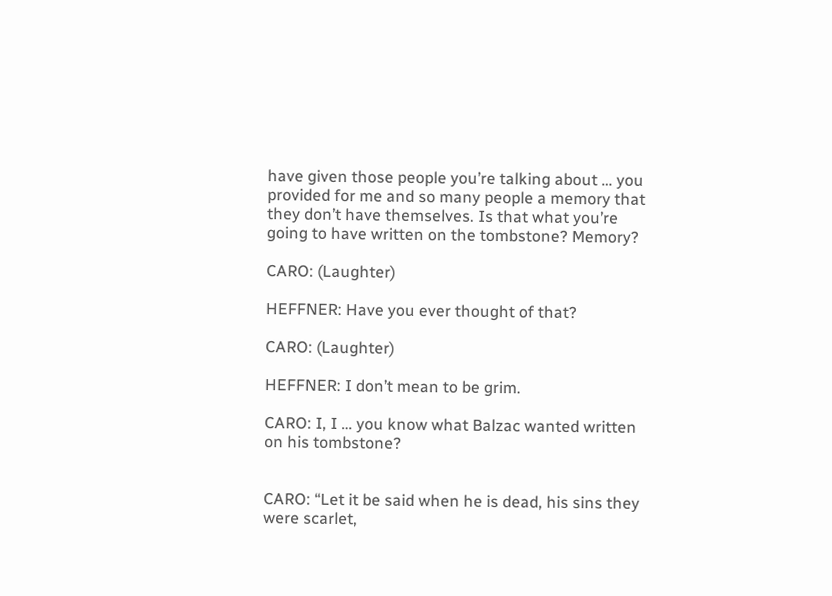have given those people you’re talking about … you provided for me and so many people a memory that they don’t have themselves. Is that what you’re going to have written on the tombstone? Memory?

CARO: (Laughter)

HEFFNER: Have you ever thought of that?

CARO: (Laughter)

HEFFNER: I don’t mean to be grim.

CARO: I, I … you know what Balzac wanted written on his tombstone?


CARO: “Let it be said when he is dead, his sins they were scarlet,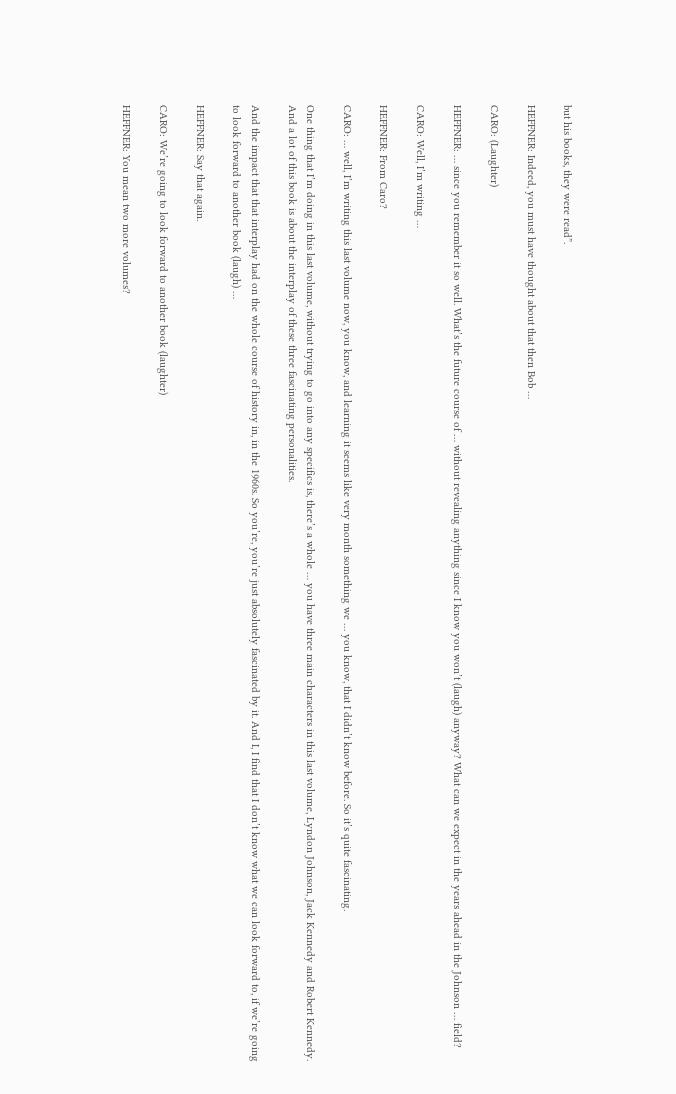but his books, they were read”.

HEFFNER: Indeed, you must have thought about that then Bob …

CARO: (Laughter)

HEFFNER: … since you remember it so well. What’s the future course of … without revealing anything since I know you won’t (laugh) anyway? What can we expect in the years ahead in the Johnson … field?

CARO: Well, I’m writing …

HEFFNER: From Caro?

CARO: … well, I’m writing this last volume now, you know, and learning it seems like very month something we … you know, that I didn’t know before. So it’s quite fascinating.

One thing that I’m doing in this last volume, without trying to go into any specifics is, there’s a whole … you have three main characters in this last volume, Lyndon Johnson, Jack Kennedy and Robert Kennedy. And a lot of this book is about the interplay of these three fascinating personalities.

And the impact that that interplay had on the whole course of history in, in the 1960s. So you’re, you’re just absolutely fascinated by it. And I, I find that I don’t know what we can look forward to, if we’re going to look forward to another book (laugh) …

HEFFNER: Say that again.

CARO: We’re going to look forward to another book (laughter)

HEFFNER: You mean two more volumes?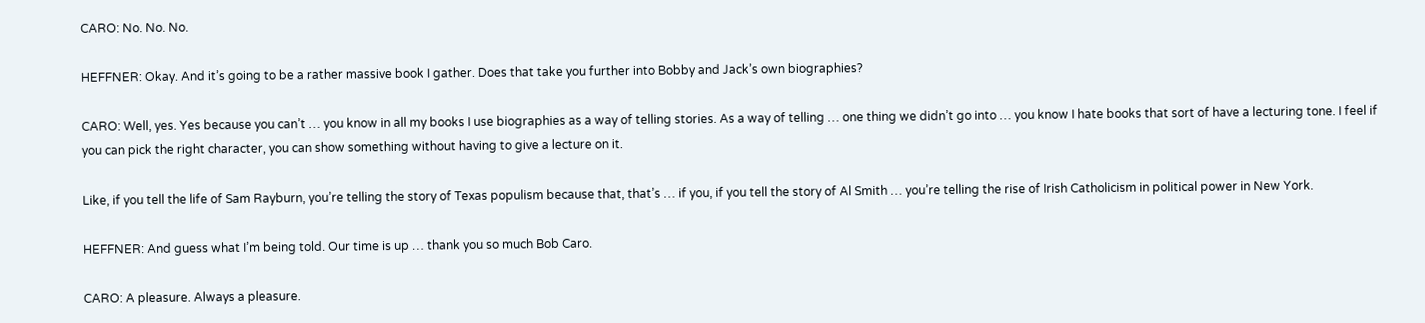CARO: No. No. No.

HEFFNER: Okay. And it’s going to be a rather massive book I gather. Does that take you further into Bobby and Jack’s own biographies?

CARO: Well, yes. Yes because you can’t … you know in all my books I use biographies as a way of telling stories. As a way of telling … one thing we didn’t go into … you know I hate books that sort of have a lecturing tone. I feel if you can pick the right character, you can show something without having to give a lecture on it.

Like, if you tell the life of Sam Rayburn, you’re telling the story of Texas populism because that, that’s … if you, if you tell the story of Al Smith … you’re telling the rise of Irish Catholicism in political power in New York.

HEFFNER: And guess what I’m being told. Our time is up … thank you so much Bob Caro.

CARO: A pleasure. Always a pleasure.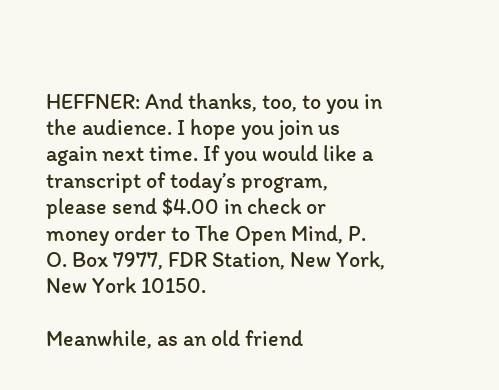HEFFNER: And thanks, too, to you in the audience. I hope you join us again next time. If you would like a transcript of today’s program, please send $4.00 in check or money order to The Open Mind, P. O. Box 7977, FDR Station, New York, New York 10150.

Meanwhile, as an old friend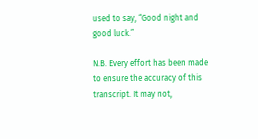used to say, “Good night and good luck.”

N.B. Every effort has been made to ensure the accuracy of this transcript. It may not,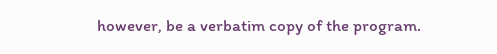however, be a verbatim copy of the program.